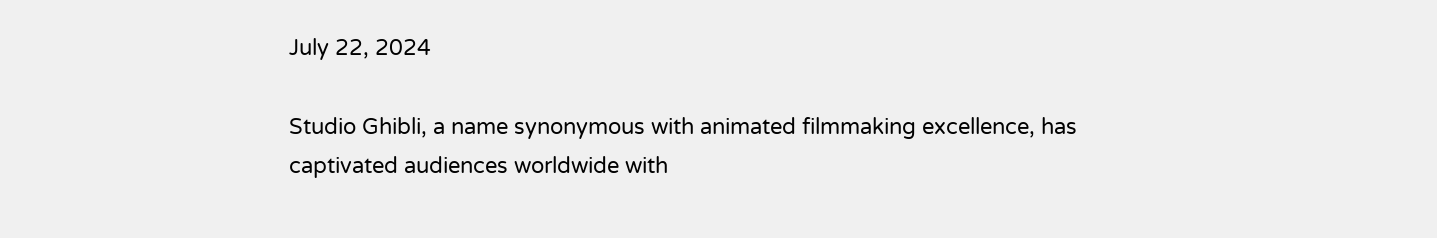July 22, 2024

Studio Ghibli, a name synonymous with animated filmmaking excellence, has captivated audiences worldwide with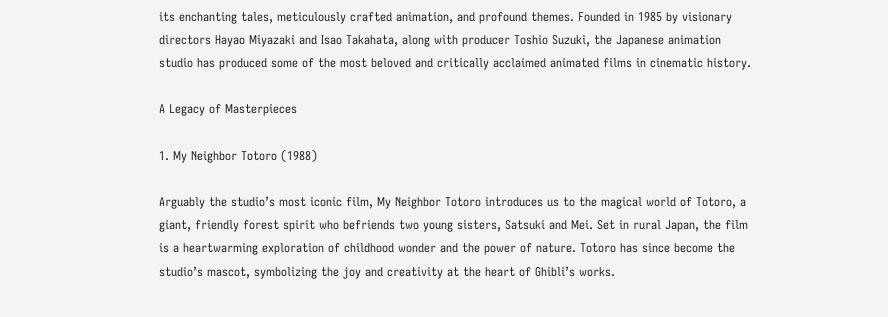its enchanting tales, meticulously crafted animation, and profound themes. Founded in 1985 by visionary directors Hayao Miyazaki and Isao Takahata, along with producer Toshio Suzuki, the Japanese animation studio has produced some of the most beloved and critically acclaimed animated films in cinematic history.

A Legacy of Masterpieces

1. My Neighbor Totoro (1988)

Arguably the studio’s most iconic film, My Neighbor Totoro introduces us to the magical world of Totoro, a giant, friendly forest spirit who befriends two young sisters, Satsuki and Mei. Set in rural Japan, the film is a heartwarming exploration of childhood wonder and the power of nature. Totoro has since become the studio’s mascot, symbolizing the joy and creativity at the heart of Ghibli’s works.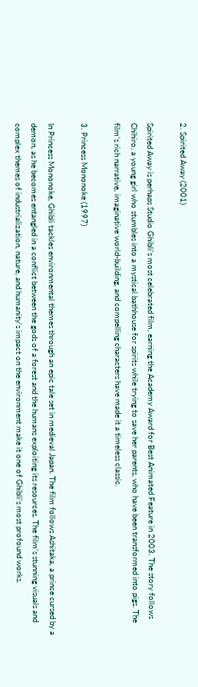2. Spirited Away (2001)

Spirited Away is perhaps Studio Ghibli’s most celebrated film, earning the Academy Award for Best Animated Feature in 2003. The story follows Chihiro, a young girl who stumbles into a mystical bathhouse for spirits while trying to save her parents, who have been transformed into pigs. The film’s rich narrative, imaginative world-building, and compelling characters have made it a timeless classic.

3. Princess Mononoke (1997)

In Princess Mononoke, Ghibli tackles environmental themes through an epic tale set in medieval Japan. The film follows Ashitaka, a prince cursed by a demon, as he becomes entangled in a conflict between the gods of a forest and the humans exploiting its resources. The film’s stunning visuals and complex themes of industrialization, nature, and humanity’s impact on the environment make it one of Ghibli’s most profound works.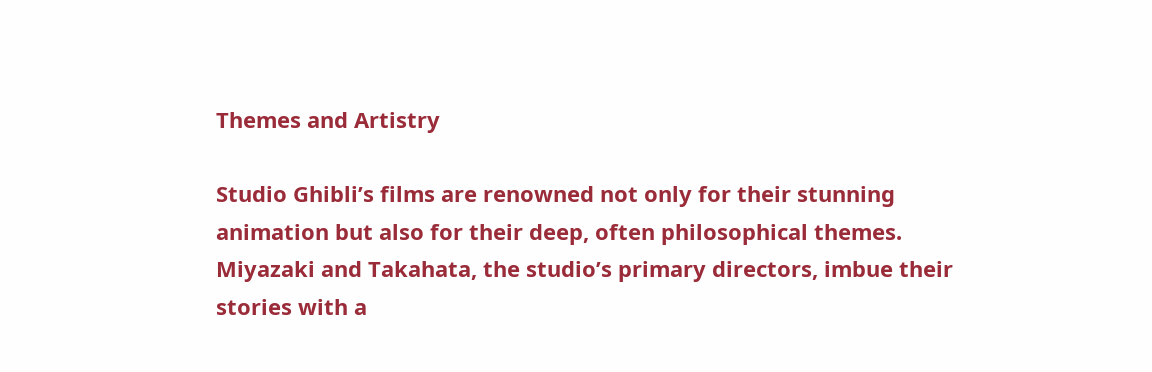Themes and Artistry

Studio Ghibli’s films are renowned not only for their stunning animation but also for their deep, often philosophical themes. Miyazaki and Takahata, the studio’s primary directors, imbue their stories with a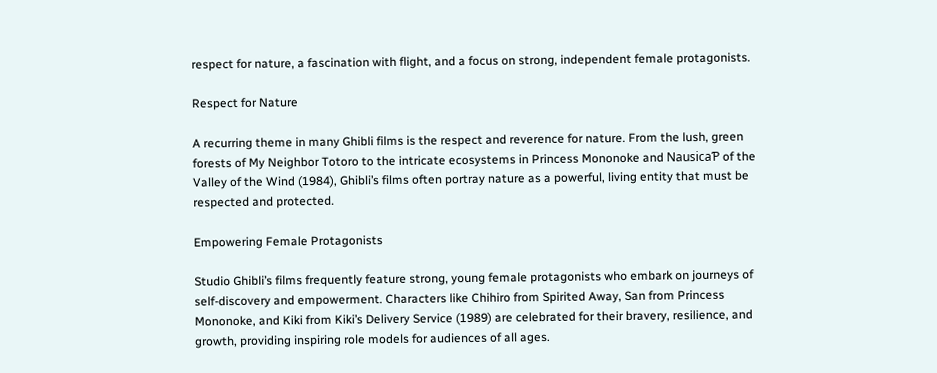respect for nature, a fascination with flight, and a focus on strong, independent female protagonists.

Respect for Nature

A recurring theme in many Ghibli films is the respect and reverence for nature. From the lush, green forests of My Neighbor Totoro to the intricate ecosystems in Princess Mononoke and NausicaƤ of the Valley of the Wind (1984), Ghibli’s films often portray nature as a powerful, living entity that must be respected and protected.

Empowering Female Protagonists

Studio Ghibli’s films frequently feature strong, young female protagonists who embark on journeys of self-discovery and empowerment. Characters like Chihiro from Spirited Away, San from Princess Mononoke, and Kiki from Kiki’s Delivery Service (1989) are celebrated for their bravery, resilience, and growth, providing inspiring role models for audiences of all ages.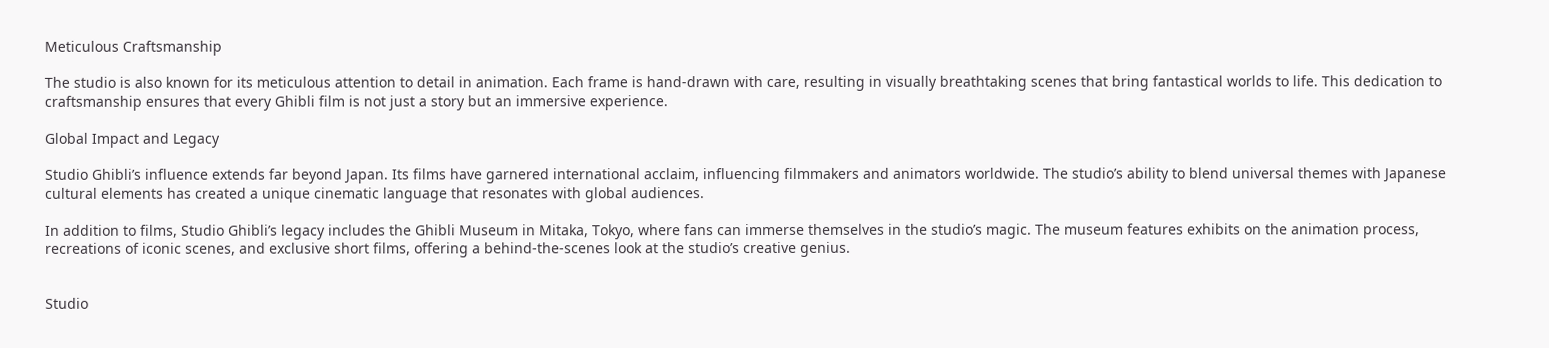Meticulous Craftsmanship

The studio is also known for its meticulous attention to detail in animation. Each frame is hand-drawn with care, resulting in visually breathtaking scenes that bring fantastical worlds to life. This dedication to craftsmanship ensures that every Ghibli film is not just a story but an immersive experience.

Global Impact and Legacy

Studio Ghibli’s influence extends far beyond Japan. Its films have garnered international acclaim, influencing filmmakers and animators worldwide. The studio’s ability to blend universal themes with Japanese cultural elements has created a unique cinematic language that resonates with global audiences.

In addition to films, Studio Ghibli’s legacy includes the Ghibli Museum in Mitaka, Tokyo, where fans can immerse themselves in the studio’s magic. The museum features exhibits on the animation process, recreations of iconic scenes, and exclusive short films, offering a behind-the-scenes look at the studio’s creative genius.


Studio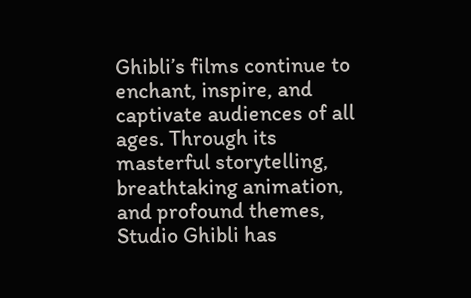Ghibli’s films continue to enchant, inspire, and captivate audiences of all ages. Through its masterful storytelling, breathtaking animation, and profound themes, Studio Ghibli has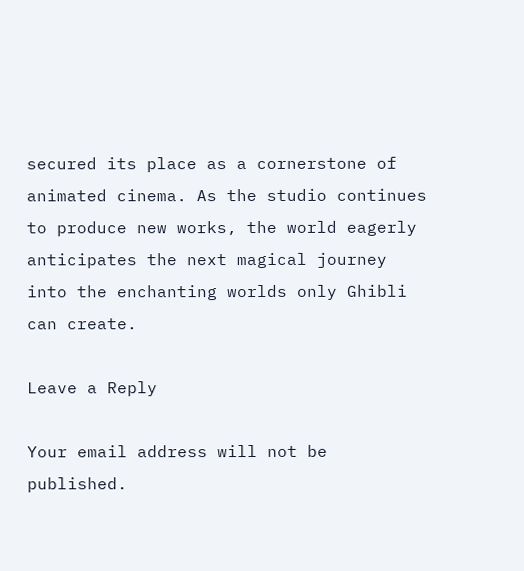secured its place as a cornerstone of animated cinema. As the studio continues to produce new works, the world eagerly anticipates the next magical journey into the enchanting worlds only Ghibli can create.

Leave a Reply

Your email address will not be published.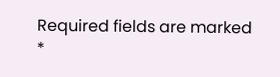Required fields are marked *